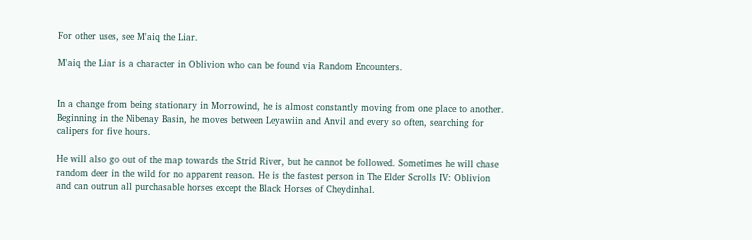For other uses, see M'aiq the Liar.

M'aiq the Liar is a character in Oblivion who can be found via Random Encounters.


In a change from being stationary in Morrowind, he is almost constantly moving from one place to another. Beginning in the Nibenay Basin, he moves between Leyawiin and Anvil and every so often, searching for calipers for five hours.

He will also go out of the map towards the Strid River, but he cannot be followed. Sometimes he will chase random deer in the wild for no apparent reason. He is the fastest person in The Elder Scrolls IV: Oblivion and can outrun all purchasable horses except the Black Horses of Cheydinhal.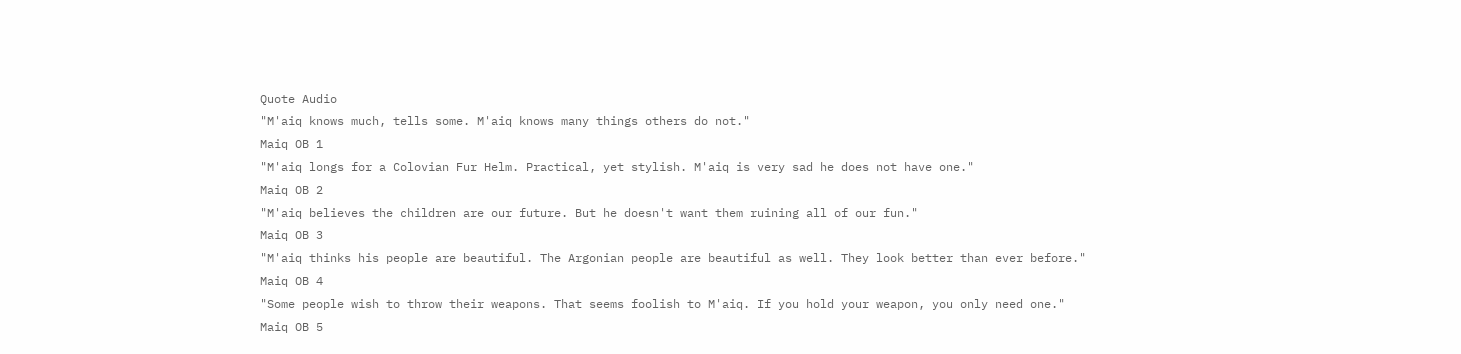Quote Audio
"M'aiq knows much, tells some. M'aiq knows many things others do not."
Maiq OB 1
"M'aiq longs for a Colovian Fur Helm. Practical, yet stylish. M'aiq is very sad he does not have one."
Maiq OB 2
"M'aiq believes the children are our future. But he doesn't want them ruining all of our fun."
Maiq OB 3
"M'aiq thinks his people are beautiful. The Argonian people are beautiful as well. They look better than ever before."
Maiq OB 4
"Some people wish to throw their weapons. That seems foolish to M'aiq. If you hold your weapon, you only need one."
Maiq OB 5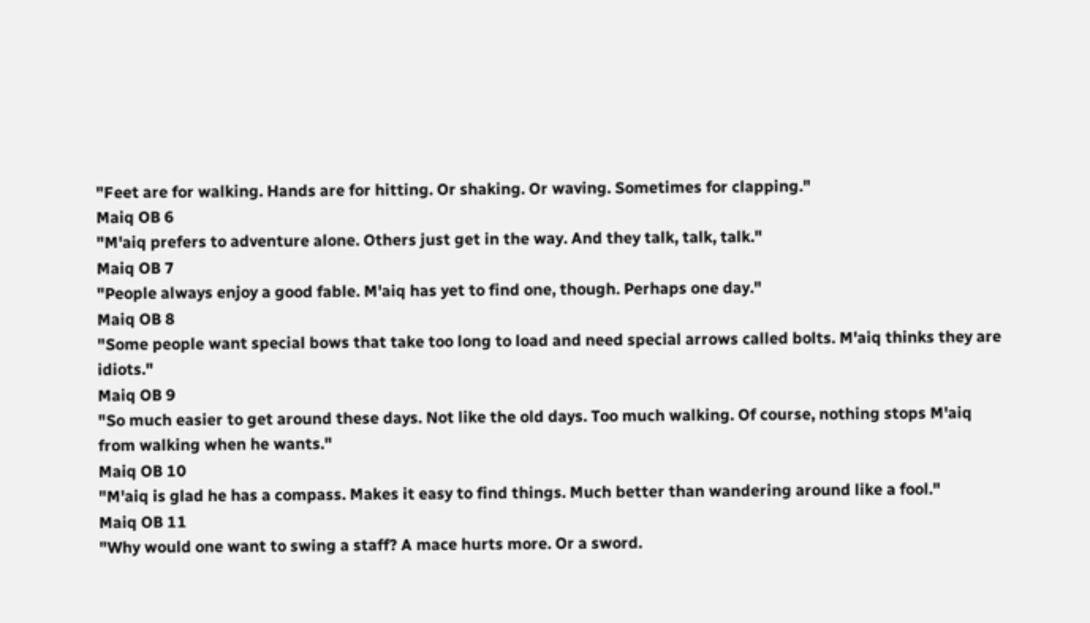"Feet are for walking. Hands are for hitting. Or shaking. Or waving. Sometimes for clapping."
Maiq OB 6
"M'aiq prefers to adventure alone. Others just get in the way. And they talk, talk, talk."
Maiq OB 7
"People always enjoy a good fable. M'aiq has yet to find one, though. Perhaps one day."
Maiq OB 8
"Some people want special bows that take too long to load and need special arrows called bolts. M'aiq thinks they are idiots."
Maiq OB 9
"So much easier to get around these days. Not like the old days. Too much walking. Of course, nothing stops M'aiq from walking when he wants."
Maiq OB 10
"M'aiq is glad he has a compass. Makes it easy to find things. Much better than wandering around like a fool."
Maiq OB 11
"Why would one want to swing a staff? A mace hurts more. Or a sword.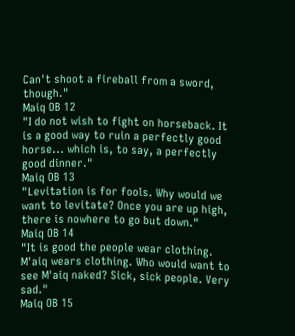Can't shoot a fireball from a sword, though."
Maiq OB 12
"I do not wish to fight on horseback. It is a good way to ruin a perfectly good horse... which is, to say, a perfectly good dinner."
Maiq OB 13
"Levitation is for fools. Why would we want to levitate? Once you are up high, there is nowhere to go but down."
Maiq OB 14
"It is good the people wear clothing. M'aiq wears clothing. Who would want to see M'aiq naked? Sick, sick people. Very sad."
Maiq OB 15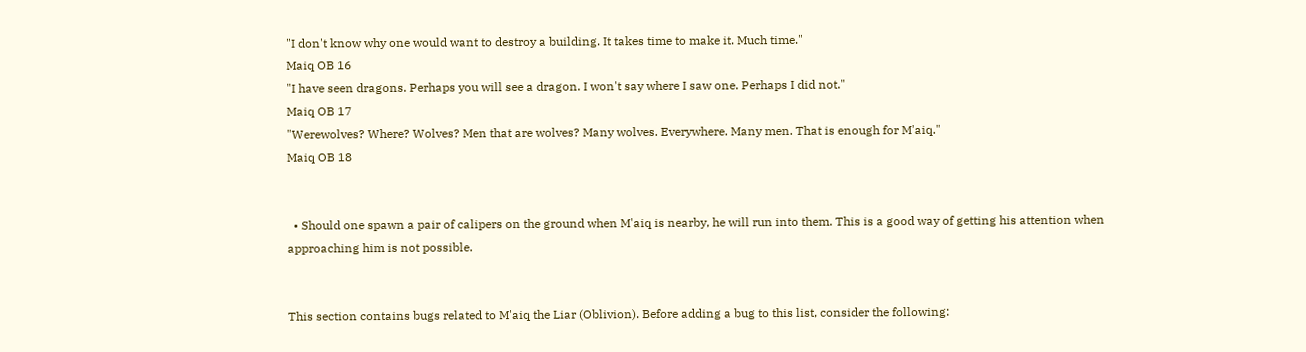"I don't know why one would want to destroy a building. It takes time to make it. Much time."
Maiq OB 16
"I have seen dragons. Perhaps you will see a dragon. I won't say where I saw one. Perhaps I did not."
Maiq OB 17
"Werewolves? Where? Wolves? Men that are wolves? Many wolves. Everywhere. Many men. That is enough for M'aiq."
Maiq OB 18


  • Should one spawn a pair of calipers on the ground when M'aiq is nearby, he will run into them. This is a good way of getting his attention when approaching him is not possible.


This section contains bugs related to M'aiq the Liar (Oblivion). Before adding a bug to this list, consider the following: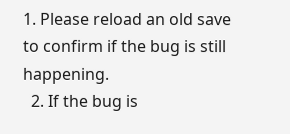1. Please reload an old save to confirm if the bug is still happening.
  2. If the bug is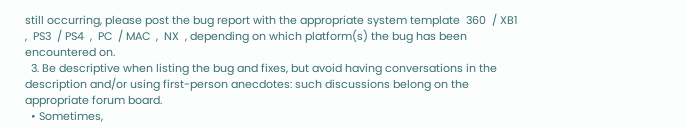still occurring, please post the bug report with the appropriate system template  360  / XB1  ,  PS3  / PS4  ,  PC  / MAC  ,  NX  , depending on which platform(s) the bug has been encountered on.
  3. Be descriptive when listing the bug and fixes, but avoid having conversations in the description and/or using first-person anecdotes: such discussions belong on the appropriate forum board.
  • Sometimes,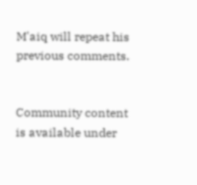M'aiq will repeat his previous comments.


Community content is available under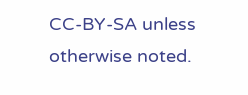CC-BY-SA unless otherwise noted.